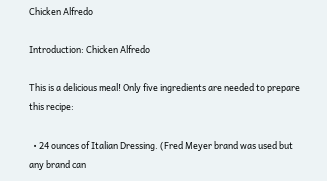Chicken Alfredo

Introduction: Chicken Alfredo

This is a delicious meal! Only five ingredients are needed to prepare this recipe:

  • 24 ounces of Italian Dressing. (Fred Meyer brand was used but any brand can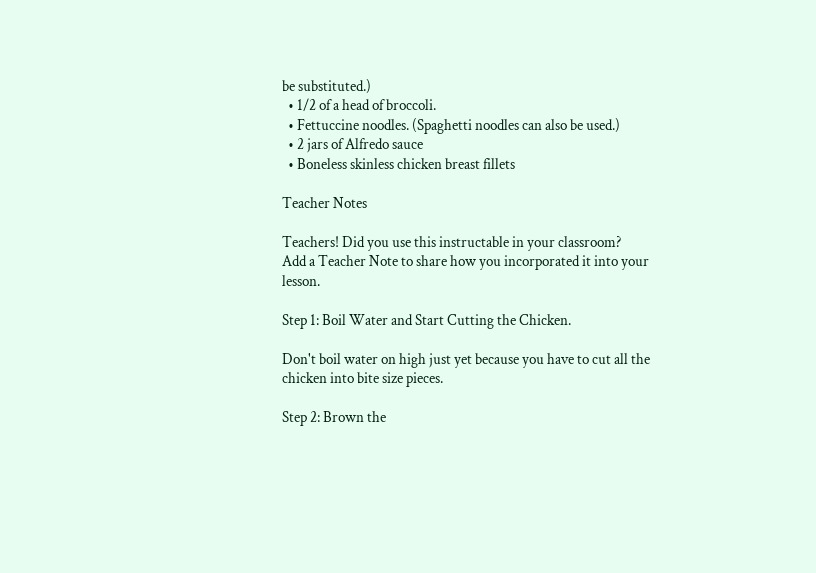be substituted.)
  • 1/2 of a head of broccoli.
  • Fettuccine noodles. (Spaghetti noodles can also be used.)
  • 2 jars of Alfredo sauce
  • Boneless skinless chicken breast fillets

Teacher Notes

Teachers! Did you use this instructable in your classroom?
Add a Teacher Note to share how you incorporated it into your lesson.

Step 1: Boil Water and Start Cutting the Chicken.

Don't boil water on high just yet because you have to cut all the chicken into bite size pieces.

Step 2: Brown the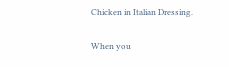Chicken in Italian Dressing.

When you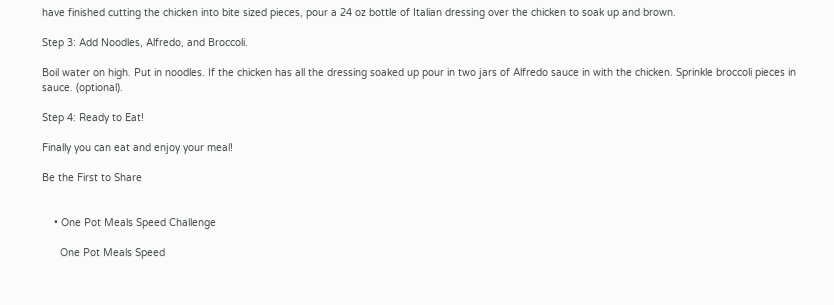have finished cutting the chicken into bite sized pieces, pour a 24 oz bottle of Italian dressing over the chicken to soak up and brown.

Step 3: Add Noodles, Alfredo, and Broccoli.

Boil water on high. Put in noodles. If the chicken has all the dressing soaked up pour in two jars of Alfredo sauce in with the chicken. Sprinkle broccoli pieces in sauce. (optional).

Step 4: Ready to Eat!

Finally you can eat and enjoy your meal!

Be the First to Share


    • One Pot Meals Speed Challenge

      One Pot Meals Speed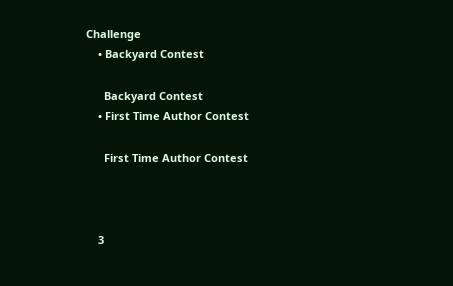Challenge
    • Backyard Contest

      Backyard Contest
    • First Time Author Contest

      First Time Author Contest



    3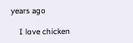years ago

    I love chicken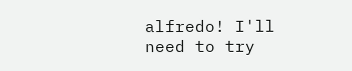alfredo! I'll need to try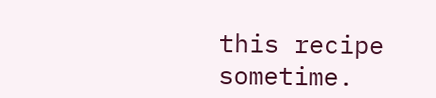this recipe sometime.